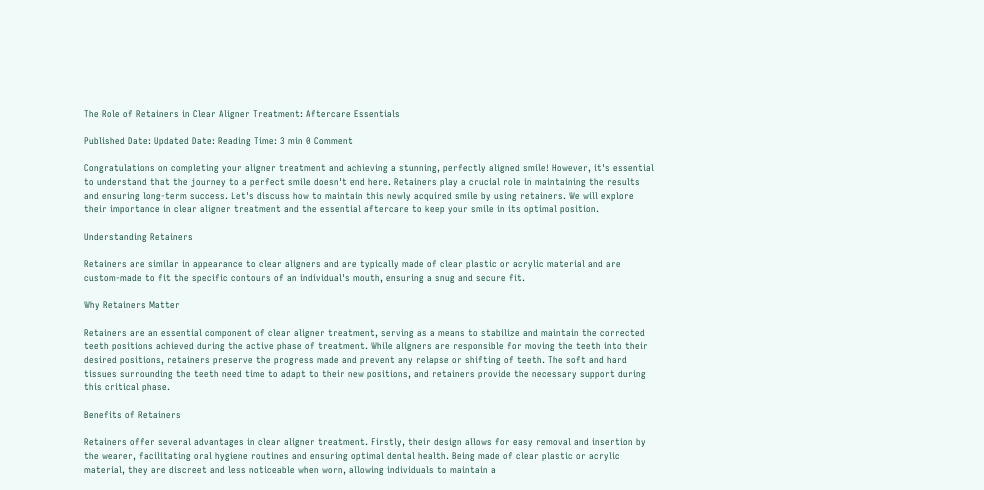The Role of Retainers in Clear Aligner Treatment: Aftercare Essentials

Published Date: Updated Date: Reading Time: 3 min 0 Comment

Congratulations on completing your aligner treatment and achieving a stunning, perfectly aligned smile! However, it's essential to understand that the journey to a perfect smile doesn't end here. Retainers play a crucial role in maintaining the results and ensuring long-term success. Let's discuss how to maintain this newly acquired smile by using retainers. We will explore their importance in clear aligner treatment and the essential aftercare to keep your smile in its optimal position.

Understanding Retainers

Retainers are similar in appearance to clear aligners and are typically made of clear plastic or acrylic material and are custom-made to fit the specific contours of an individual's mouth, ensuring a snug and secure fit.

Why Retainers Matter

Retainers are an essential component of clear aligner treatment, serving as a means to stabilize and maintain the corrected teeth positions achieved during the active phase of treatment. While aligners are responsible for moving the teeth into their desired positions, retainers preserve the progress made and prevent any relapse or shifting of teeth. The soft and hard tissues surrounding the teeth need time to adapt to their new positions, and retainers provide the necessary support during this critical phase.

Benefits of Retainers

Retainers offer several advantages in clear aligner treatment. Firstly, their design allows for easy removal and insertion by the wearer, facilitating oral hygiene routines and ensuring optimal dental health. Being made of clear plastic or acrylic material, they are discreet and less noticeable when worn, allowing individuals to maintain a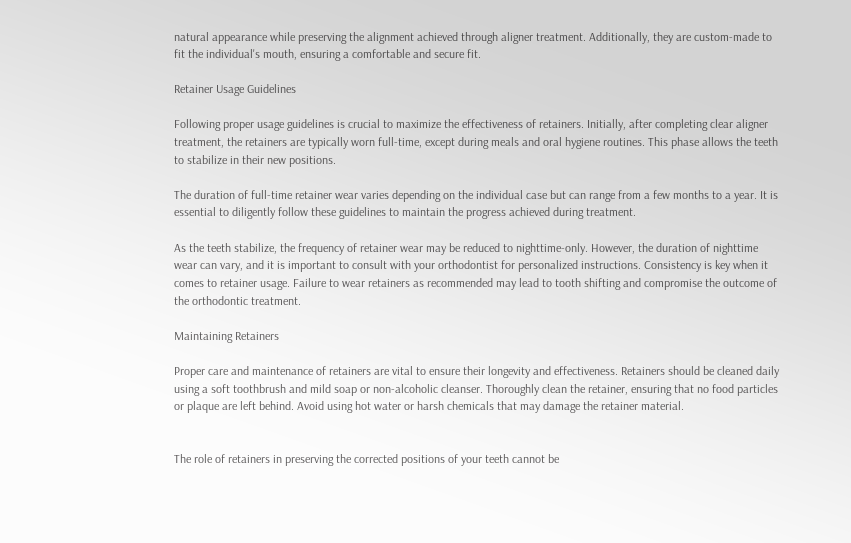natural appearance while preserving the alignment achieved through aligner treatment. Additionally, they are custom-made to fit the individual's mouth, ensuring a comfortable and secure fit.

Retainer Usage Guidelines

Following proper usage guidelines is crucial to maximize the effectiveness of retainers. Initially, after completing clear aligner treatment, the retainers are typically worn full-time, except during meals and oral hygiene routines. This phase allows the teeth to stabilize in their new positions.

The duration of full-time retainer wear varies depending on the individual case but can range from a few months to a year. It is essential to diligently follow these guidelines to maintain the progress achieved during treatment.

As the teeth stabilize, the frequency of retainer wear may be reduced to nighttime-only. However, the duration of nighttime wear can vary, and it is important to consult with your orthodontist for personalized instructions. Consistency is key when it comes to retainer usage. Failure to wear retainers as recommended may lead to tooth shifting and compromise the outcome of the orthodontic treatment.

Maintaining Retainers

Proper care and maintenance of retainers are vital to ensure their longevity and effectiveness. Retainers should be cleaned daily using a soft toothbrush and mild soap or non-alcoholic cleanser. Thoroughly clean the retainer, ensuring that no food particles or plaque are left behind. Avoid using hot water or harsh chemicals that may damage the retainer material.


The role of retainers in preserving the corrected positions of your teeth cannot be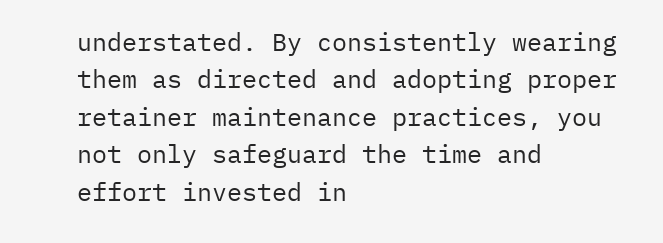understated. By consistently wearing them as directed and adopting proper retainer maintenance practices, you not only safeguard the time and effort invested in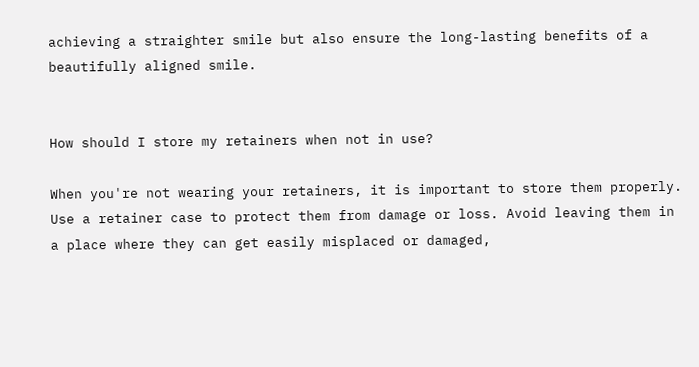achieving a straighter smile but also ensure the long-lasting benefits of a beautifully aligned smile.


How should I store my retainers when not in use?

When you're not wearing your retainers, it is important to store them properly. Use a retainer case to protect them from damage or loss. Avoid leaving them in a place where they can get easily misplaced or damaged,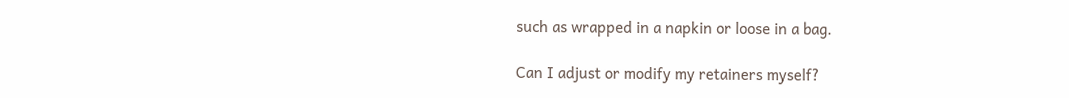such as wrapped in a napkin or loose in a bag.

Can I adjust or modify my retainers myself?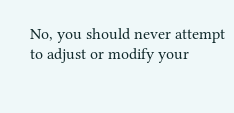No, you should never attempt to adjust or modify your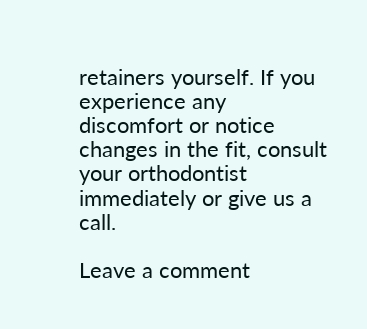retainers yourself. If you experience any discomfort or notice changes in the fit, consult your orthodontist immediately or give us a call.

Leave a comment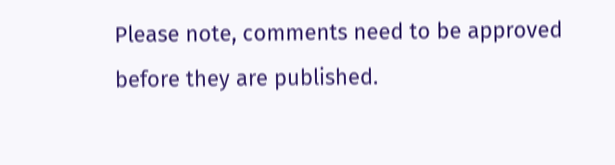Please note, comments need to be approved before they are published.